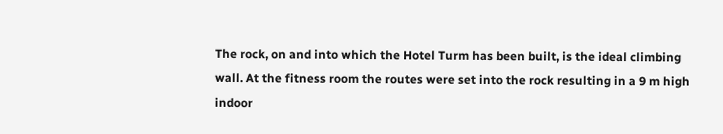The rock, on and into which the Hotel Turm has been built, is the ideal climbing wall. At the fitness room the routes were set into the rock resulting in a 9 m high indoor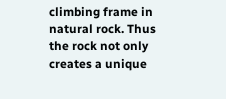climbing frame in natural rock. Thus the rock not only creates a unique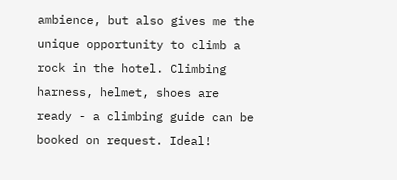ambience, but also gives me the unique opportunity to climb a rock in the hotel. Climbing harness, helmet, shoes are ready - a climbing guide can be booked on request. Ideal!